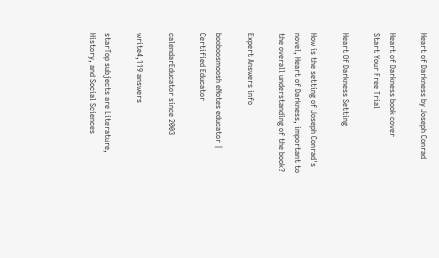Heart of Darkness by Joseph Conrad

Heart of Darkness book cover
Start Your Free Trial

Heart Of Darkness Setting

How is the setting of Joseph Conrad's novel, Heart of Darkness, important to the overall understanding of the book?

Expert Answers info

booboosmoosh eNotes educator | Certified Educator

calendarEducator since 2003

write4,119 answers

starTop subjects are Literature, History, and Social Sciences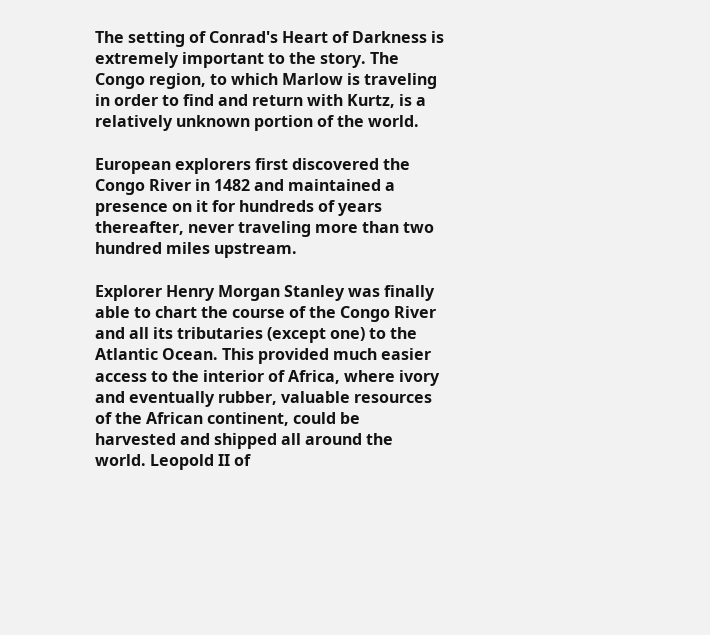The setting of Conrad's Heart of Darkness is extremely important to the story. The Congo region, to which Marlow is traveling in order to find and return with Kurtz, is a relatively unknown portion of the world.

European explorers first discovered the Congo River in 1482 and maintained a presence on it for hundreds of years thereafter, never traveling more than two hundred miles upstream.

Explorer Henry Morgan Stanley was finally able to chart the course of the Congo River and all its tributaries (except one) to the Atlantic Ocean. This provided much easier access to the interior of Africa, where ivory and eventually rubber, valuable resources of the African continent, could be harvested and shipped all around the world. Leopold II of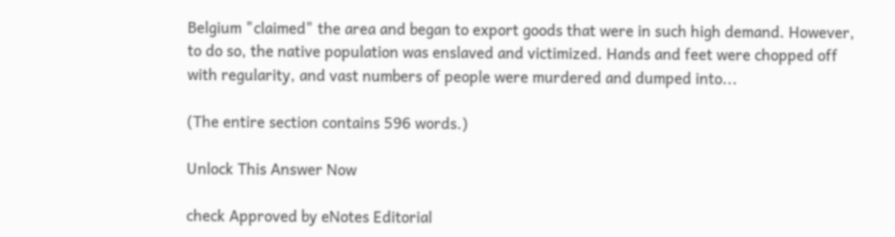Belgium "claimed" the area and began to export goods that were in such high demand. However, to do so, the native population was enslaved and victimized. Hands and feet were chopped off with regularity, and vast numbers of people were murdered and dumped into...

(The entire section contains 596 words.)

Unlock This Answer Now

check Approved by eNotes Editorial